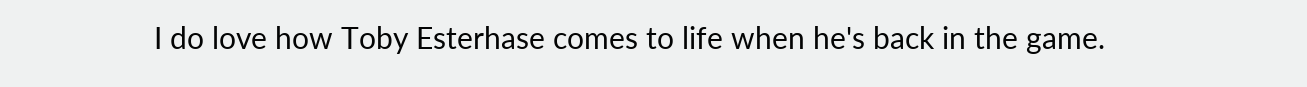I do love how Toby Esterhase comes to life when he's back in the game.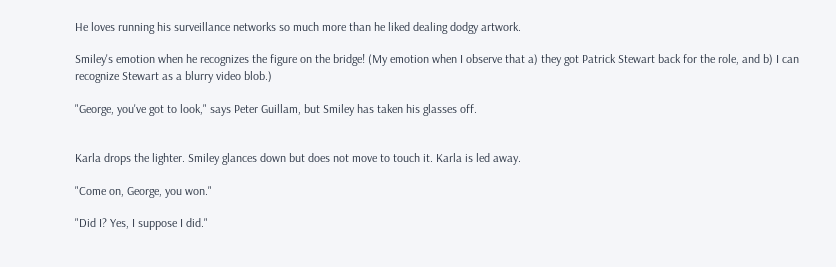He loves running his surveillance networks so much more than he liked dealing dodgy artwork.

Smiley's emotion when he recognizes the figure on the bridge! (My emotion when I observe that a) they got Patrick Stewart back for the role, and b) I can recognize Stewart as a blurry video blob.)

"George, you've got to look," says Peter Guillam, but Smiley has taken his glasses off.


Karla drops the lighter. Smiley glances down but does not move to touch it. Karla is led away.

"Come on, George, you won."

"Did I? Yes, I suppose I did."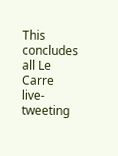This concludes all Le Carre live-tweeting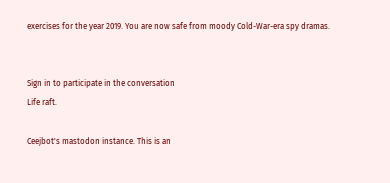exercises for the year 2019. You are now safe from moody Cold-War-era spy dramas.


Sign in to participate in the conversation
Life raft.

Ceejbot's mastodon instance. This is an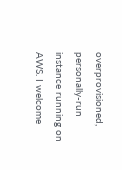overprovisioned, personally-run instance running on AWS. I welcome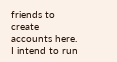friends to create accounts here. I intend to run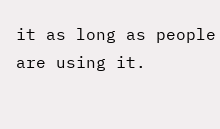it as long as people are using it.